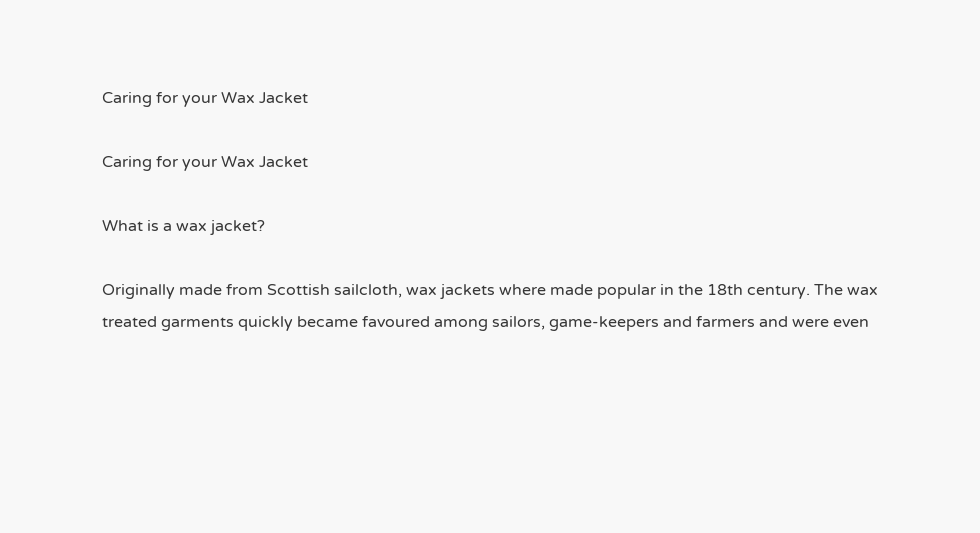Caring for your Wax Jacket

Caring for your Wax Jacket

What is a wax jacket?

Originally made from Scottish sailcloth, wax jackets where made popular in the 18th century. The wax treated garments quickly became favoured among sailors, game-keepers and farmers and were even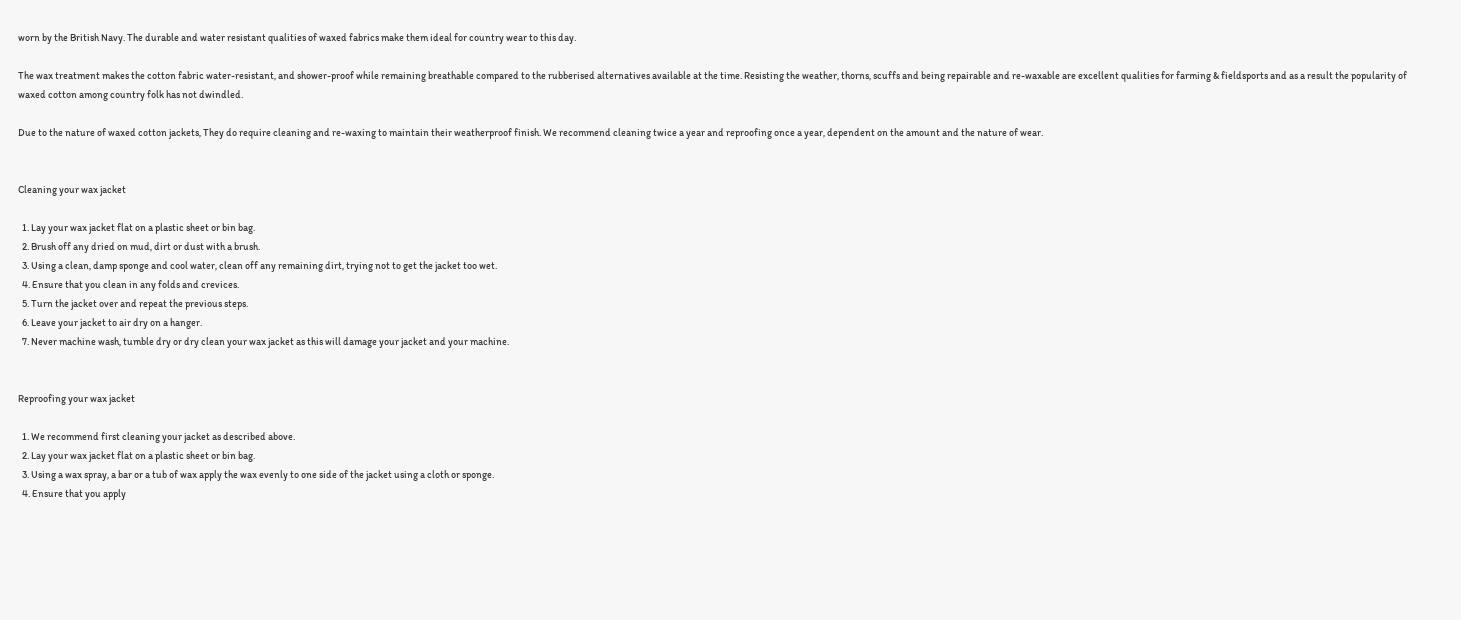worn by the British Navy. The durable and water resistant qualities of waxed fabrics make them ideal for country wear to this day.

The wax treatment makes the cotton fabric water-resistant, and shower-proof while remaining breathable compared to the rubberised alternatives available at the time. Resisting the weather, thorns, scuffs and being repairable and re-waxable are excellent qualities for farming & fieldsports and as a result the popularity of waxed cotton among country folk has not dwindled.

Due to the nature of waxed cotton jackets, They do require cleaning and re-waxing to maintain their weatherproof finish. We recommend cleaning twice a year and reproofing once a year, dependent on the amount and the nature of wear.


Cleaning your wax jacket

  1. Lay your wax jacket flat on a plastic sheet or bin bag.
  2. Brush off any dried on mud, dirt or dust with a brush.
  3. Using a clean, damp sponge and cool water, clean off any remaining dirt, trying not to get the jacket too wet.
  4. Ensure that you clean in any folds and crevices.
  5. Turn the jacket over and repeat the previous steps.
  6. Leave your jacket to air dry on a hanger.
  7. Never machine wash, tumble dry or dry clean your wax jacket as this will damage your jacket and your machine.


Reproofing your wax jacket

  1. We recommend first cleaning your jacket as described above.
  2. Lay your wax jacket flat on a plastic sheet or bin bag.
  3. Using a wax spray, a bar or a tub of wax apply the wax evenly to one side of the jacket using a cloth or sponge.
  4. Ensure that you apply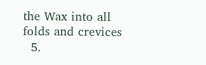the Wax into all folds and crevices
  5.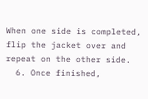When one side is completed, flip the jacket over and repeat on the other side.
  6. Once finished,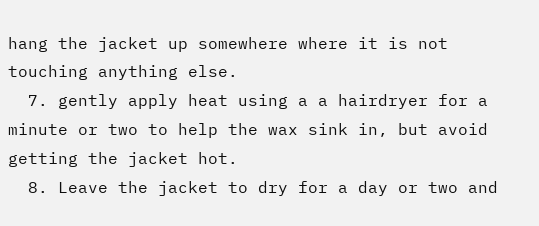hang the jacket up somewhere where it is not touching anything else.
  7. gently apply heat using a a hairdryer for a minute or two to help the wax sink in, but avoid getting the jacket hot.
  8. Leave the jacket to dry for a day or two and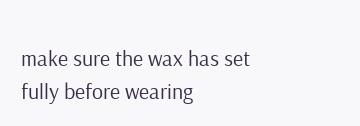make sure the wax has set fully before wearing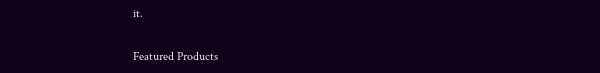it.

Featured Products